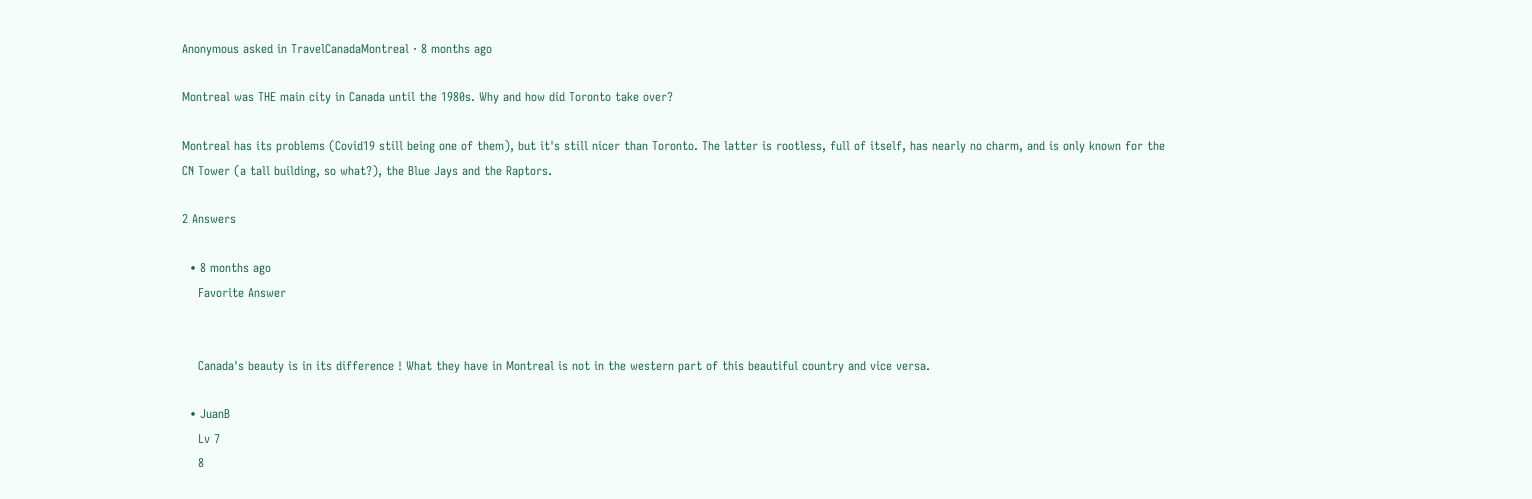Anonymous asked in TravelCanadaMontreal · 8 months ago

Montreal was THE main city in Canada until the 1980s. Why and how did Toronto take over?

Montreal has its problems (Covid19 still being one of them), but it's still nicer than Toronto. The latter is rootless, full of itself, has nearly no charm, and is only known for the CN Tower (a tall building, so what?), the Blue Jays and the Raptors.

2 Answers

  • 8 months ago
    Favorite Answer


    Canada's beauty is in its difference ! What they have in Montreal is not in the western part of this beautiful country and vice versa.

  • JuanB
    Lv 7
    8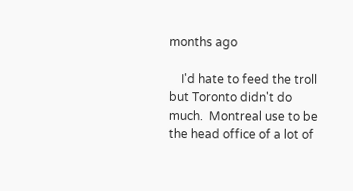months ago

    I'd hate to feed the troll but Toronto didn't do much.  Montreal use to be the head office of a lot of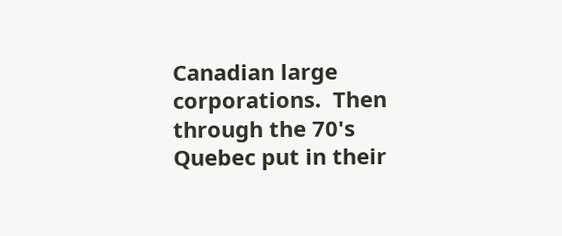Canadian large corporations.  Then through the 70's Quebec put in their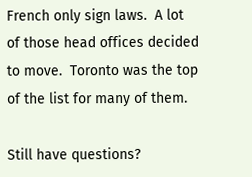French only sign laws.  A lot of those head offices decided to move.  Toronto was the top of the list for many of them.

Still have questions?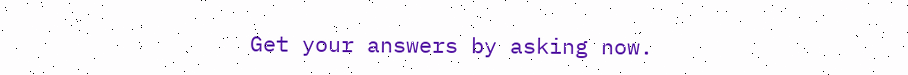Get your answers by asking now.